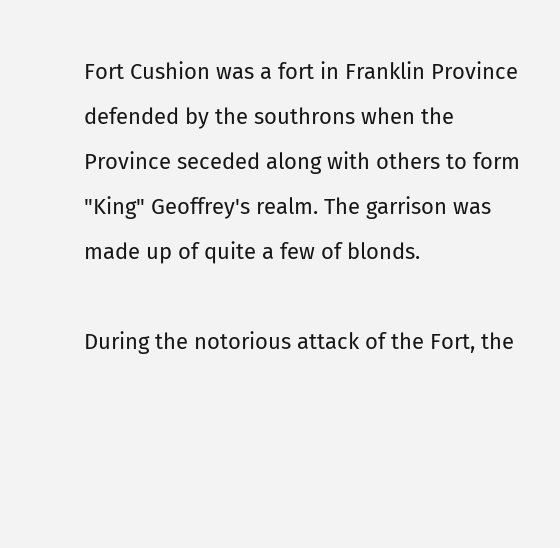Fort Cushion was a fort in Franklin Province defended by the southrons when the Province seceded along with others to form "King" Geoffrey's realm. The garrison was made up of quite a few of blonds.

During the notorious attack of the Fort, the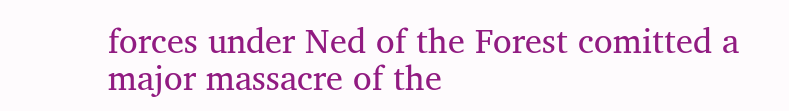forces under Ned of the Forest comitted a major massacre of the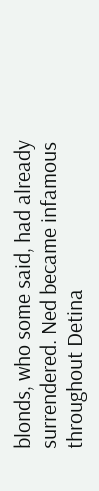blonds, who some said, had already surrendered. Ned became infamous throughout Detina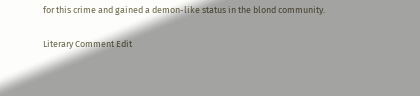for this crime and gained a demon-like status in the blond community.

Literary Comment Edit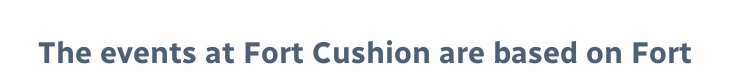The events at Fort Cushion are based on Fort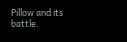Pillow and its battle.